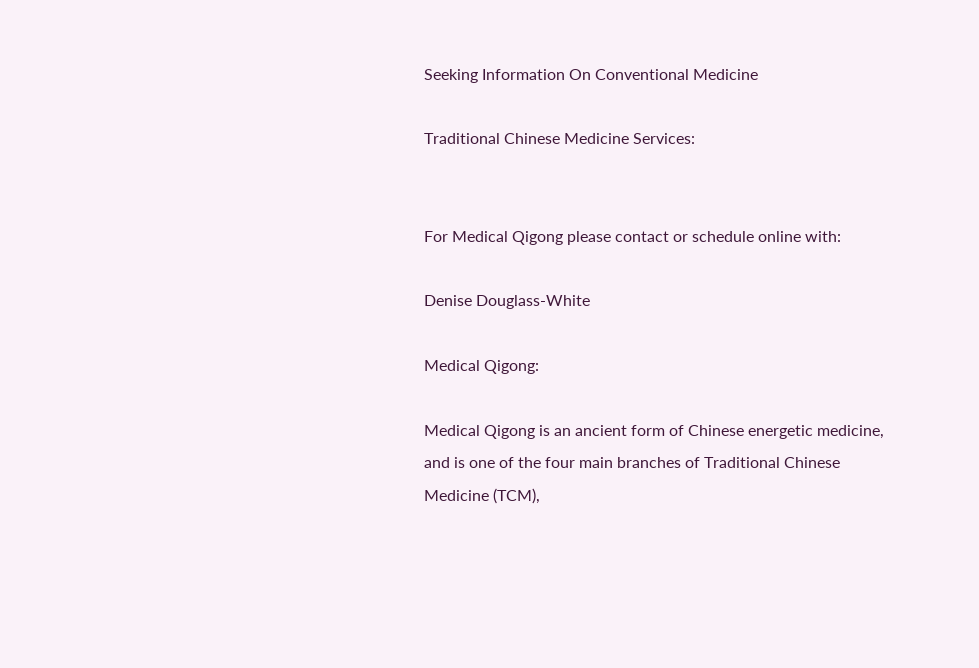Seeking Information On Conventional Medicine

Traditional Chinese Medicine Services:


For Medical Qigong please contact or schedule online with:

Denise Douglass-White

Medical Qigong:

Medical Qigong is an ancient form of Chinese energetic medicine, and is one of the four main branches of Traditional Chinese Medicine (TCM),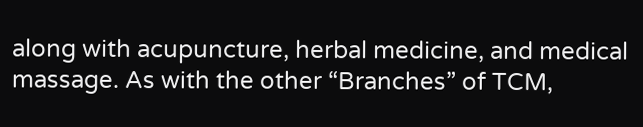along with acupuncture, herbal medicine, and medical massage. As with the other “Branches” of TCM,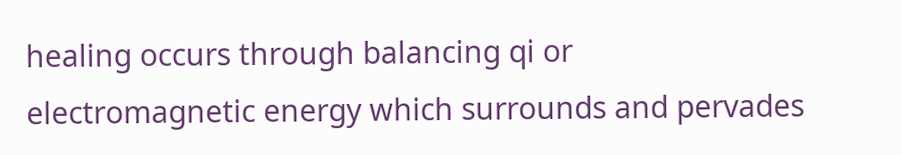healing occurs through balancing qi or electromagnetic energy which surrounds and pervades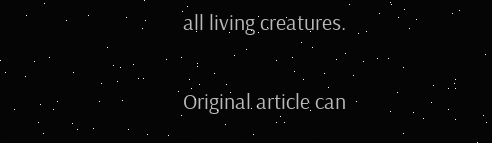all living creatures.

Original article can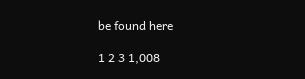be found here

1 2 3 1,008